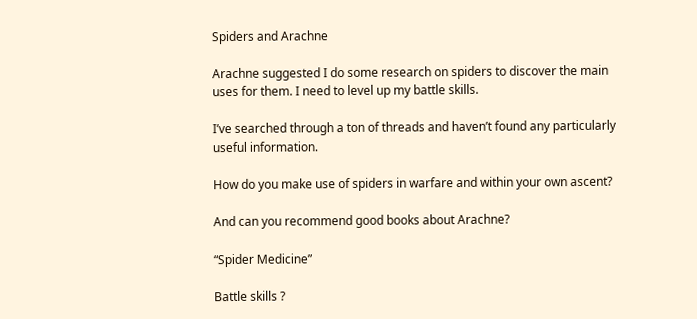Spiders and Arachne

Arachne suggested I do some research on spiders to discover the main uses for them. I need to level up my battle skills.

I’ve searched through a ton of threads and haven’t found any particularly useful information.

How do you make use of spiders in warfare and within your own ascent?

And can you recommend good books about Arachne?

“Spider Medicine”

Battle skills ?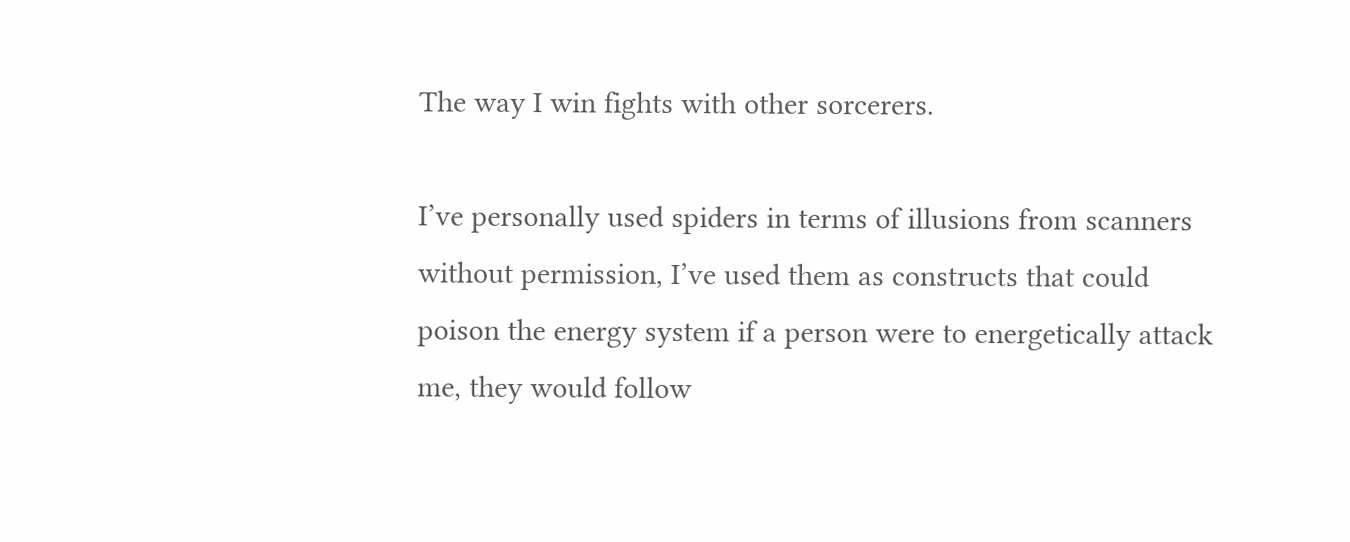The way I win fights with other sorcerers.

I’ve personally used spiders in terms of illusions from scanners without permission, I’ve used them as constructs that could poison the energy system if a person were to energetically attack me, they would follow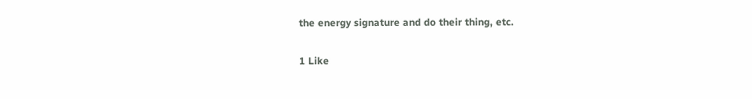the energy signature and do their thing, etc.

1 Like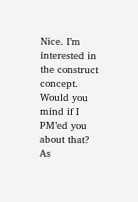Nice. I’m interested in the construct concept. Would you mind if I PM’ed you about that? As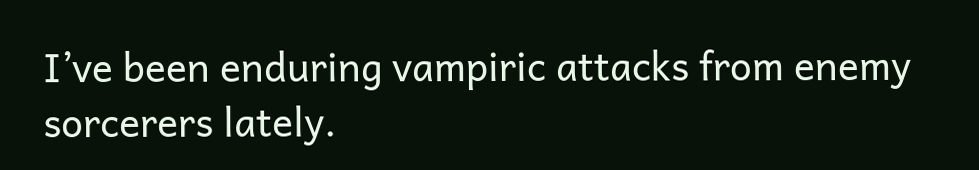I’ve been enduring vampiric attacks from enemy sorcerers lately.